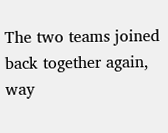The two teams joined back together again, way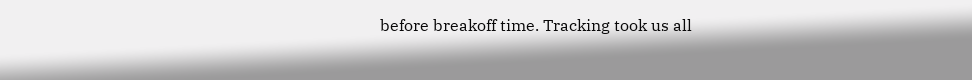before breakoff time. Tracking took us all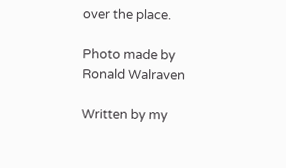over the place.

Photo made by Ronald Walraven

Written by my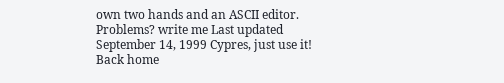own two hands and an ASCII editor. Problems? write me Last updated September 14, 1999 Cypres, just use it! Back home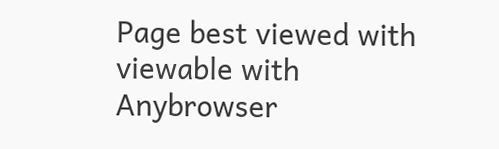Page best viewed with viewable with Anybrowser